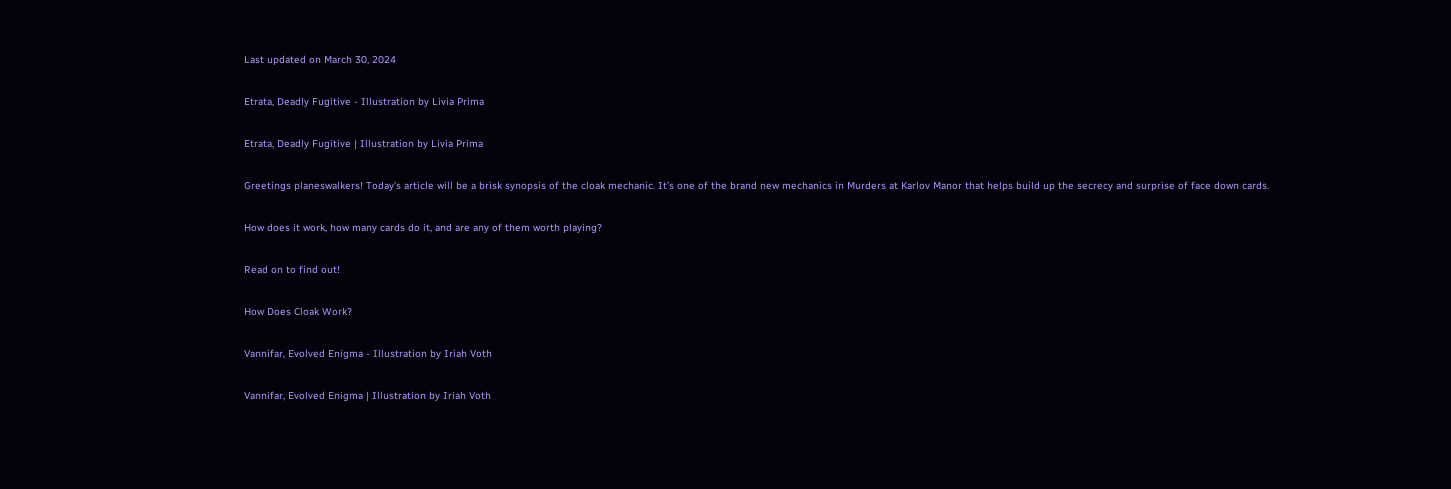Last updated on March 30, 2024

Etrata, Deadly Fugitive - Illustration by Livia Prima

Etrata, Deadly Fugitive | Illustration by Livia Prima

Greetings planeswalkers! Today’s article will be a brisk synopsis of the cloak mechanic. It’s one of the brand new mechanics in Murders at Karlov Manor that helps build up the secrecy and surprise of face down cards.

How does it work, how many cards do it, and are any of them worth playing?

Read on to find out!

How Does Cloak Work?

Vannifar, Evolved Enigma - Illustration by Iriah Voth

Vannifar, Evolved Enigma | Illustration by Iriah Voth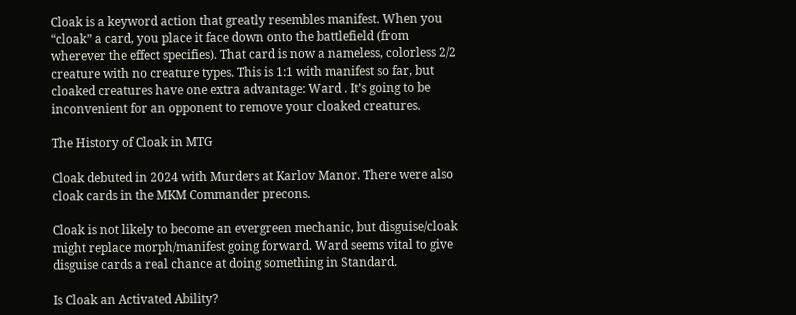Cloak is a keyword action that greatly resembles manifest. When you “cloak” a card, you place it face down onto the battlefield (from wherever the effect specifies). That card is now a nameless, colorless 2/2 creature with no creature types. This is 1:1 with manifest so far, but cloaked creatures have one extra advantage: Ward . It’s going to be inconvenient for an opponent to remove your cloaked creatures.

The History of Cloak in MTG

Cloak debuted in 2024 with Murders at Karlov Manor. There were also cloak cards in the MKM Commander precons.

Cloak is not likely to become an evergreen mechanic, but disguise/cloak might replace morph/manifest going forward. Ward seems vital to give disguise cards a real chance at doing something in Standard.

Is Cloak an Activated Ability?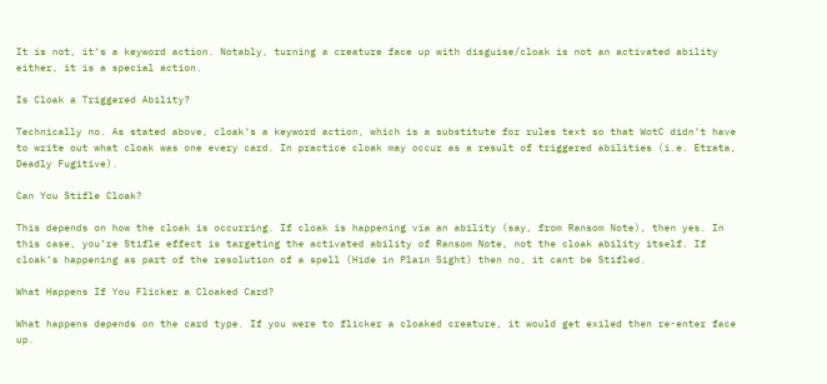It is not, it’s a keyword action. Notably, turning a creature face up with disguise/cloak is not an activated ability either, it is a special action.

Is Cloak a Triggered Ability?

Technically no. As stated above, cloak’s a keyword action, which is a substitute for rules text so that WotC didn’t have to write out what cloak was one every card. In practice cloak may occur as a result of triggered abilities (i.e. Etrata, Deadly Fugitive).

Can You Stifle Cloak?

This depends on how the cloak is occurring. If cloak is happening via an ability (say, from Ransom Note), then yes. In this case, you’re Stifle effect is targeting the activated ability of Ransom Note, not the cloak ability itself. If cloak’s happening as part of the resolution of a spell (Hide in Plain Sight) then no, it cant be Stifled.

What Happens If You Flicker a Cloaked Card?

What happens depends on the card type. If you were to flicker a cloaked creature, it would get exiled then re-enter face up.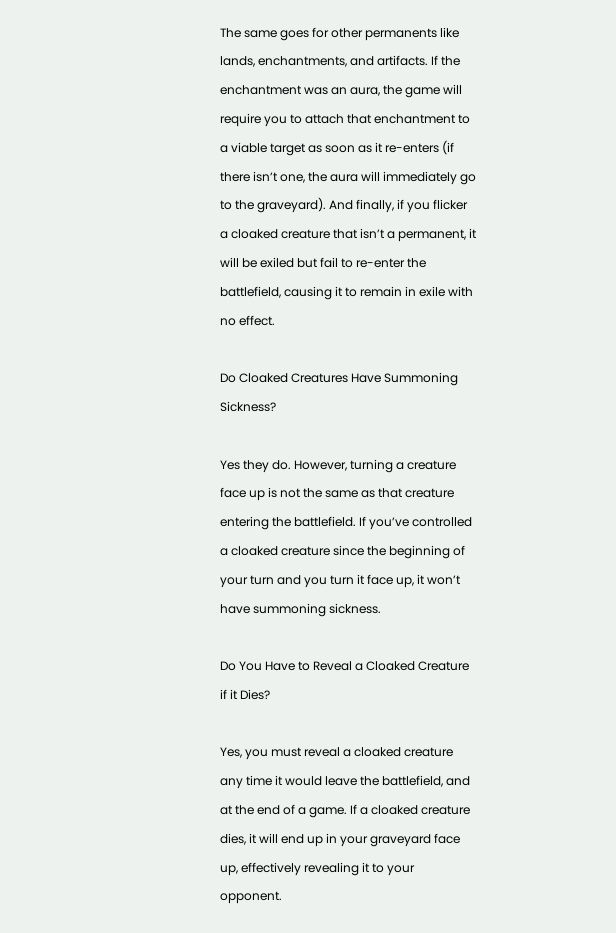The same goes for other permanents like lands, enchantments, and artifacts. If the enchantment was an aura, the game will require you to attach that enchantment to a viable target as soon as it re-enters (if there isn’t one, the aura will immediately go to the graveyard). And finally, if you flicker a cloaked creature that isn’t a permanent, it will be exiled but fail to re-enter the battlefield, causing it to remain in exile with no effect.

Do Cloaked Creatures Have Summoning Sickness?

Yes they do. However, turning a creature face up is not the same as that creature entering the battlefield. If you’ve controlled a cloaked creature since the beginning of your turn and you turn it face up, it won’t have summoning sickness.

Do You Have to Reveal a Cloaked Creature if it Dies?

Yes, you must reveal a cloaked creature any time it would leave the battlefield, and at the end of a game. If a cloaked creature dies, it will end up in your graveyard face up, effectively revealing it to your opponent.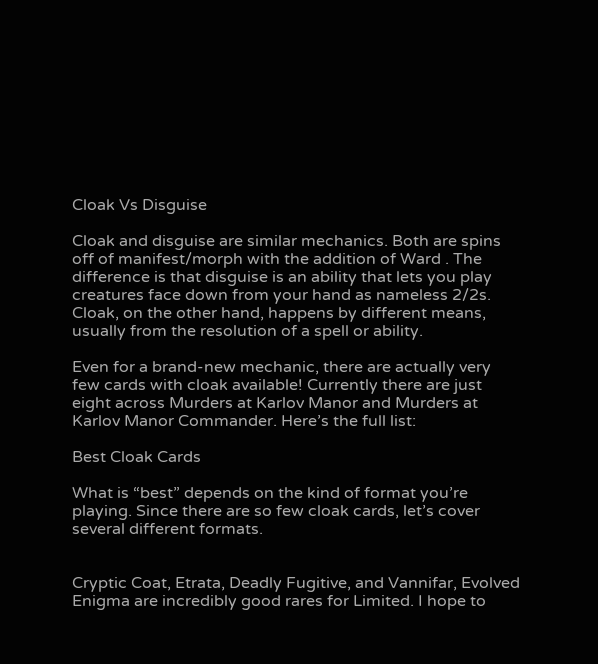Cloak Vs Disguise

Cloak and disguise are similar mechanics. Both are spins off of manifest/morph with the addition of Ward . The difference is that disguise is an ability that lets you play creatures face down from your hand as nameless 2/2s. Cloak, on the other hand, happens by different means, usually from the resolution of a spell or ability.

Even for a brand-new mechanic, there are actually very few cards with cloak available! Currently there are just eight across Murders at Karlov Manor and Murders at Karlov Manor Commander. Here’s the full list:

Best Cloak Cards

What is “best” depends on the kind of format you’re playing. Since there are so few cloak cards, let’s cover several different formats.


Cryptic Coat, Etrata, Deadly Fugitive, and Vannifar, Evolved Enigma are incredibly good rares for Limited. I hope to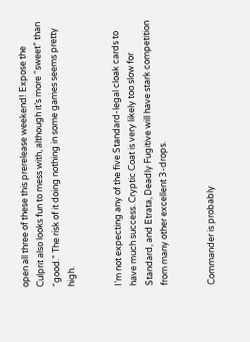open all three of these this prerelease weekend! Expose the Culprit also looks fun to mess with, although it’s more “sweet” than “good.” The risk of it doing nothing in some games seems pretty high.


I’m not expecting any of the five Standard-legal cloak cards to have much success. Cryptic Coat is very likely too slow for Standard, and Etrata, Deadly Fugitive will have stark competition from many other excellent 3-drops.


Commander is probably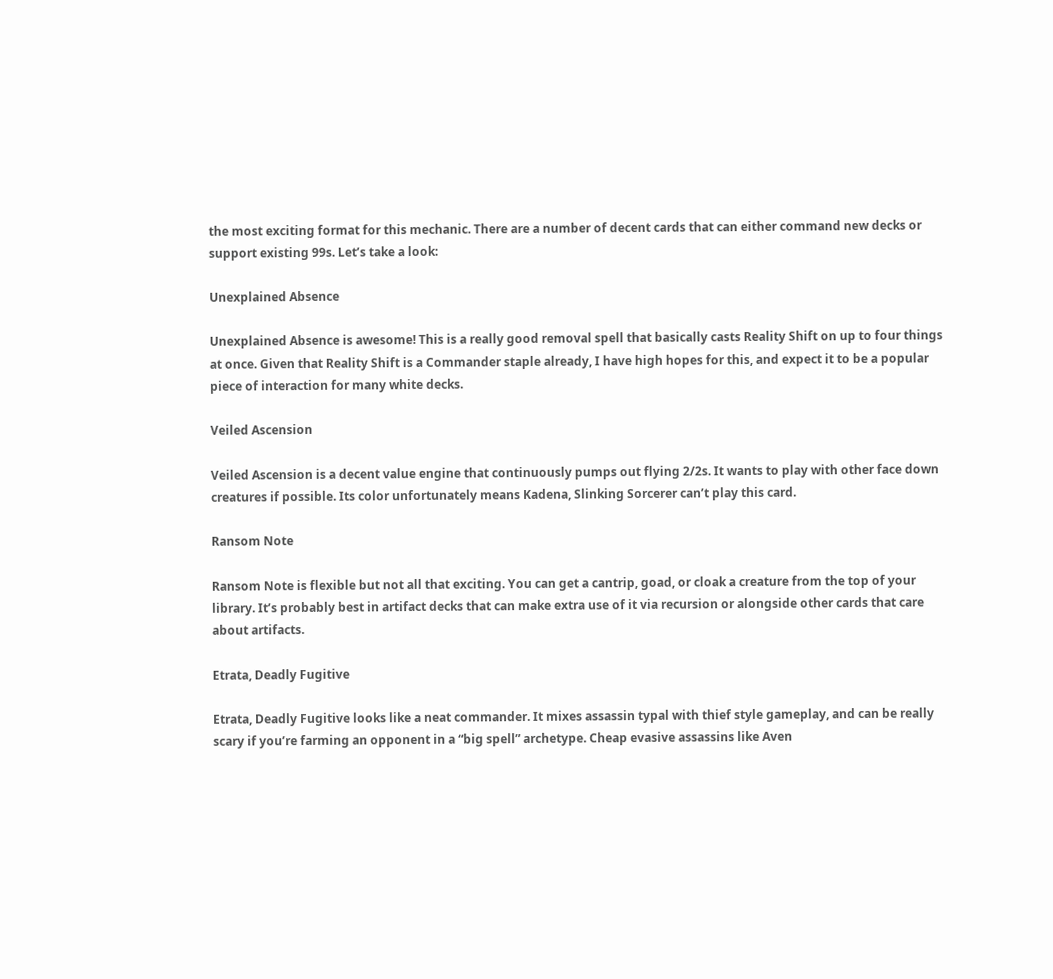the most exciting format for this mechanic. There are a number of decent cards that can either command new decks or support existing 99s. Let’s take a look:

Unexplained Absence

Unexplained Absence is awesome! This is a really good removal spell that basically casts Reality Shift on up to four things at once. Given that Reality Shift is a Commander staple already, I have high hopes for this, and expect it to be a popular piece of interaction for many white decks.

Veiled Ascension

Veiled Ascension is a decent value engine that continuously pumps out flying 2/2s. It wants to play with other face down creatures if possible. Its color unfortunately means Kadena, Slinking Sorcerer can’t play this card.

Ransom Note

Ransom Note is flexible but not all that exciting. You can get a cantrip, goad, or cloak a creature from the top of your library. It’s probably best in artifact decks that can make extra use of it via recursion or alongside other cards that care about artifacts.

Etrata, Deadly Fugitive

Etrata, Deadly Fugitive looks like a neat commander. It mixes assassin typal with thief style gameplay, and can be really scary if you’re farming an opponent in a “big spell” archetype. Cheap evasive assassins like Aven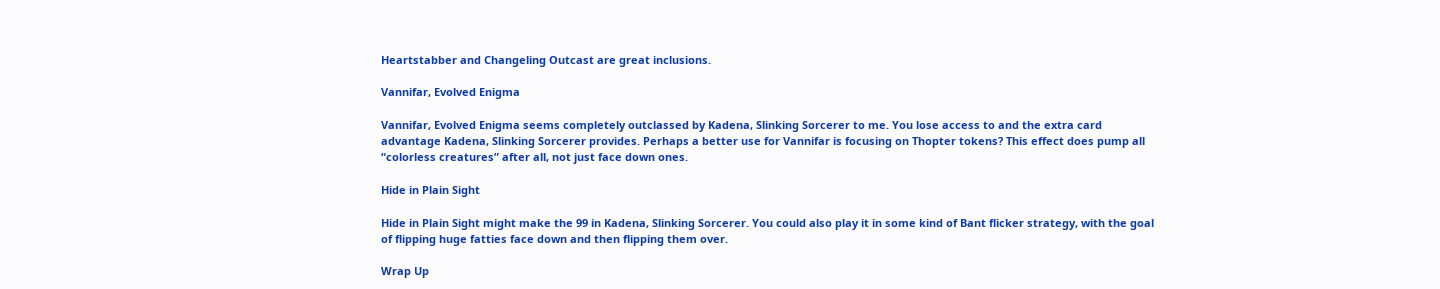Heartstabber and Changeling Outcast are great inclusions.

Vannifar, Evolved Enigma

Vannifar, Evolved Enigma seems completely outclassed by Kadena, Slinking Sorcerer to me. You lose access to and the extra card advantage Kadena, Slinking Sorcerer provides. Perhaps a better use for Vannifar is focusing on Thopter tokens? This effect does pump all “colorless creatures” after all, not just face down ones.

Hide in Plain Sight

Hide in Plain Sight might make the 99 in Kadena, Slinking Sorcerer. You could also play it in some kind of Bant flicker strategy, with the goal of flipping huge fatties face down and then flipping them over.

Wrap Up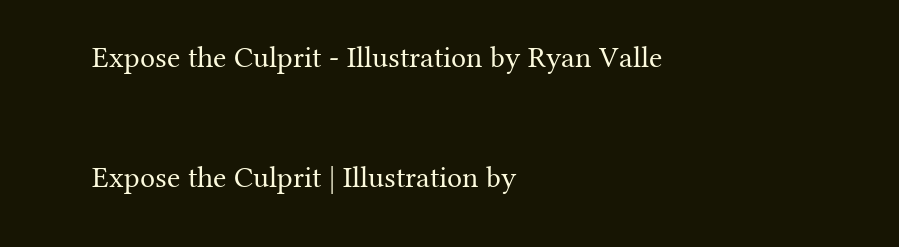Expose the Culprit - Illustration by Ryan Valle

Expose the Culprit | Illustration by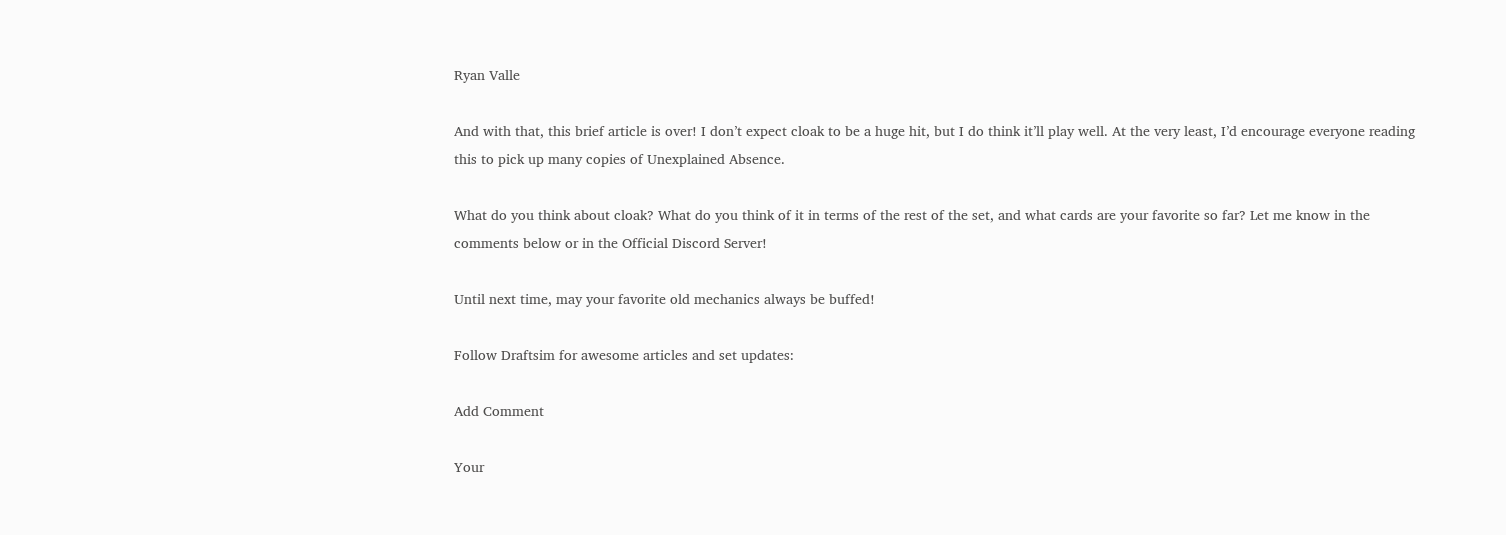Ryan Valle

And with that, this brief article is over! I don’t expect cloak to be a huge hit, but I do think it’ll play well. At the very least, I’d encourage everyone reading this to pick up many copies of Unexplained Absence.

What do you think about cloak? What do you think of it in terms of the rest of the set, and what cards are your favorite so far? Let me know in the comments below or in the Official Discord Server!

Until next time, may your favorite old mechanics always be buffed!

Follow Draftsim for awesome articles and set updates:

Add Comment

Your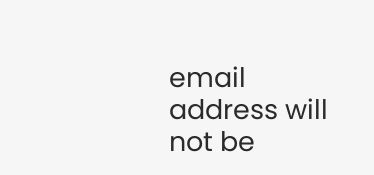email address will not be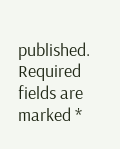published. Required fields are marked *